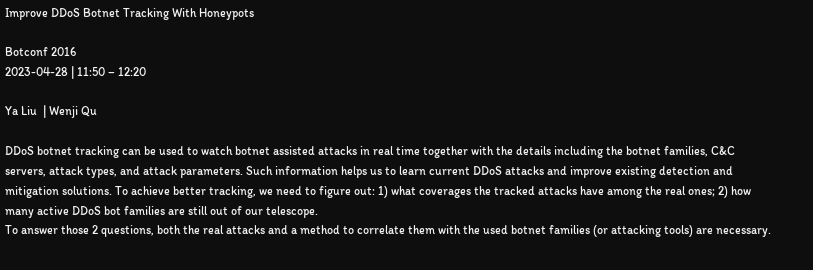Improve DDoS Botnet Tracking With Honeypots

Botconf 2016
2023-04-28 | 11:50 – 12:20

Ya Liu  | Wenji Qu

DDoS botnet tracking can be used to watch botnet assisted attacks in real time together with the details including the botnet families, C&C servers, attack types, and attack parameters. Such information helps us to learn current DDoS attacks and improve existing detection and mitigation solutions. To achieve better tracking, we need to figure out: 1) what coverages the tracked attacks have among the real ones; 2) how many active DDoS bot families are still out of our telescope.
To answer those 2 questions, both the real attacks and a method to correlate them with the used botnet families (or attacking tools) are necessary.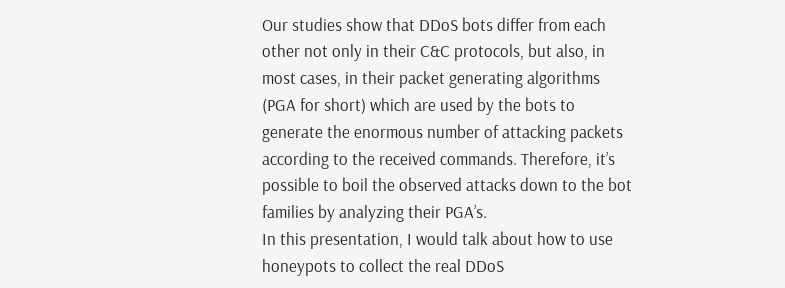Our studies show that DDoS bots differ from each other not only in their C&C protocols, but also, in most cases, in their packet generating algorithms (PGA for short) which are used by the bots to generate the enormous number of attacking packets according to the received commands. Therefore, it’s possible to boil the observed attacks down to the bot families by analyzing their PGA’s.
In this presentation, I would talk about how to use honeypots to collect the real DDoS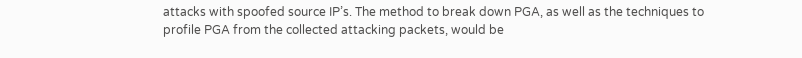attacks with spoofed source IP’s. The method to break down PGA, as well as the techniques to profile PGA from the collected attacking packets, would be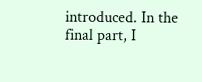introduced. In the final part, I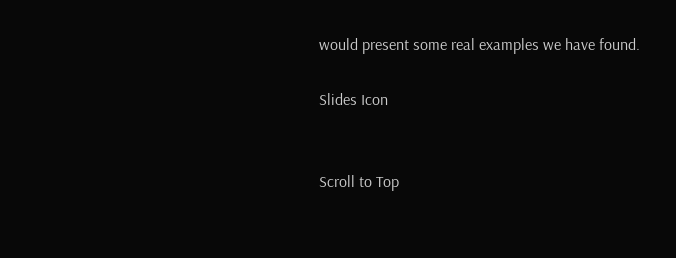would present some real examples we have found.

Slides Icon


Scroll to Top